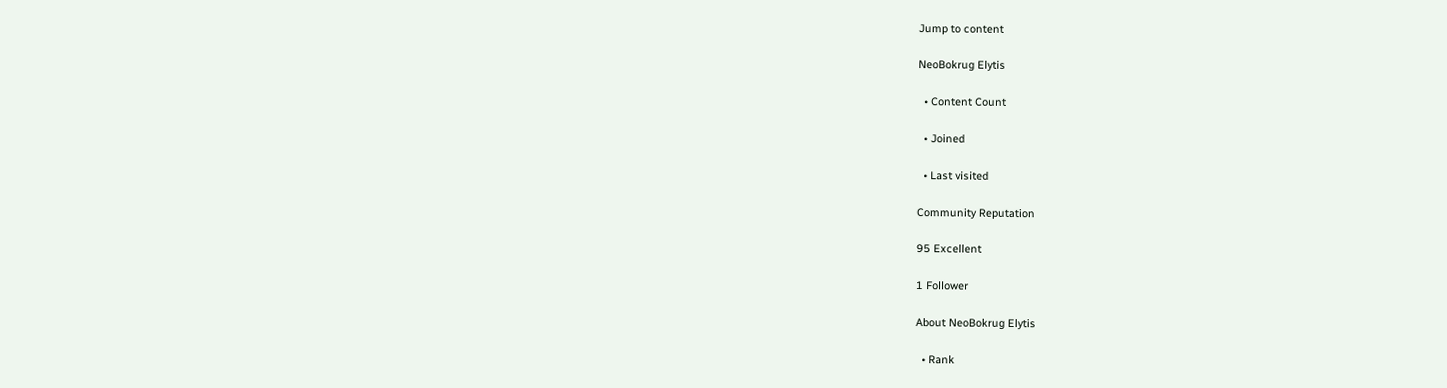Jump to content

NeoBokrug Elytis

  • Content Count

  • Joined

  • Last visited

Community Reputation

95 Excellent

1 Follower

About NeoBokrug Elytis

  • Rank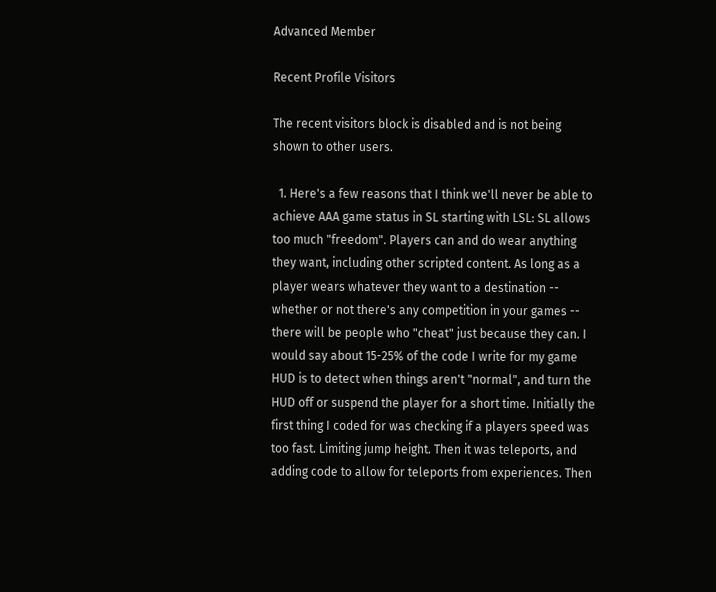Advanced Member

Recent Profile Visitors

The recent visitors block is disabled and is not being shown to other users.

  1. Here's a few reasons that I think we'll never be able to achieve AAA game status in SL starting with LSL: SL allows too much "freedom". Players can and do wear anything they want, including other scripted content. As long as a player wears whatever they want to a destination -- whether or not there's any competition in your games -- there will be people who "cheat" just because they can. I would say about 15-25% of the code I write for my game HUD is to detect when things aren't "normal", and turn the HUD off or suspend the player for a short time. Initially the first thing I coded for was checking if a players speed was too fast. Limiting jump height. Then it was teleports, and adding code to allow for teleports from experiences. Then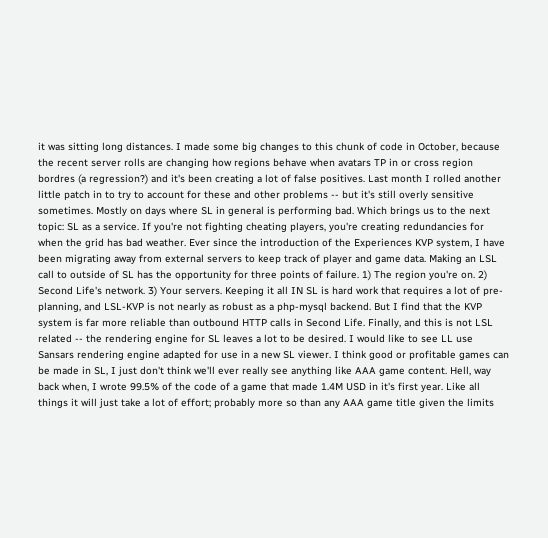it was sitting long distances. I made some big changes to this chunk of code in October, because the recent server rolls are changing how regions behave when avatars TP in or cross region bordres (a regression?) and it's been creating a lot of false positives. Last month I rolled another little patch in to try to account for these and other problems -- but it's still overly sensitive sometimes. Mostly on days where SL in general is performing bad. Which brings us to the next topic: SL as a service. If you're not fighting cheating players, you're creating redundancies for when the grid has bad weather. Ever since the introduction of the Experiences KVP system, I have been migrating away from external servers to keep track of player and game data. Making an LSL call to outside of SL has the opportunity for three points of failure. 1) The region you're on. 2) Second Life's network. 3) Your servers. Keeping it all IN SL is hard work that requires a lot of pre-planning, and LSL-KVP is not nearly as robust as a php-mysql backend. But I find that the KVP system is far more reliable than outbound HTTP calls in Second Life. Finally, and this is not LSL related -- the rendering engine for SL leaves a lot to be desired. I would like to see LL use Sansars rendering engine adapted for use in a new SL viewer. I think good or profitable games can be made in SL, I just don't think we'll ever really see anything like AAA game content. Hell, way back when, I wrote 99.5% of the code of a game that made 1.4M USD in it's first year. Like all things it will just take a lot of effort; probably more so than any AAA game title given the limits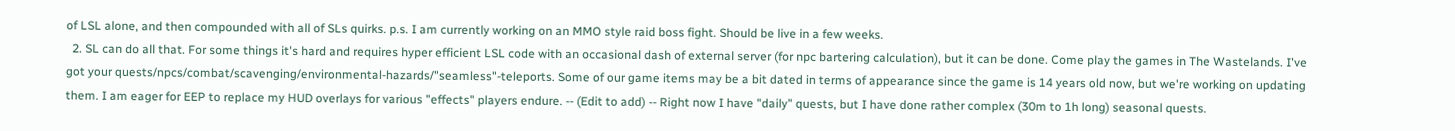of LSL alone, and then compounded with all of SLs quirks. p.s. I am currently working on an MMO style raid boss fight. Should be live in a few weeks.
  2. SL can do all that. For some things it's hard and requires hyper efficient LSL code with an occasional dash of external server (for npc bartering calculation), but it can be done. Come play the games in The Wastelands. I've got your quests/npcs/combat/scavenging/environmental-hazards/"seamless"-teleports. Some of our game items may be a bit dated in terms of appearance since the game is 14 years old now, but we're working on updating them. I am eager for EEP to replace my HUD overlays for various "effects" players endure. -- (Edit to add) -- Right now I have "daily" quests, but I have done rather complex (30m to 1h long) seasonal quests.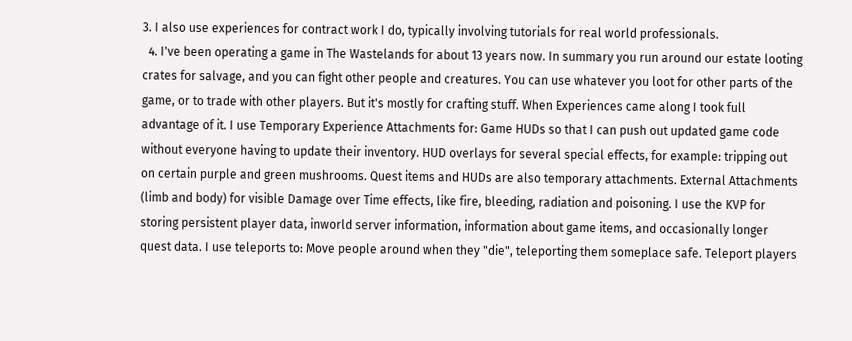3. I also use experiences for contract work I do, typically involving tutorials for real world professionals.
  4. I've been operating a game in The Wastelands for about 13 years now. In summary you run around our estate looting crates for salvage, and you can fight other people and creatures. You can use whatever you loot for other parts of the game, or to trade with other players. But it's mostly for crafting stuff. When Experiences came along I took full advantage of it. I use Temporary Experience Attachments for: Game HUDs so that I can push out updated game code without everyone having to update their inventory. HUD overlays for several special effects, for example: tripping out on certain purple and green mushrooms. Quest items and HUDs are also temporary attachments. External Attachments (limb and body) for visible Damage over Time effects, like fire, bleeding, radiation and poisoning. I use the KVP for storing persistent player data, inworld server information, information about game items, and occasionally longer quest data. I use teleports to: Move people around when they "die", teleporting them someplace safe. Teleport players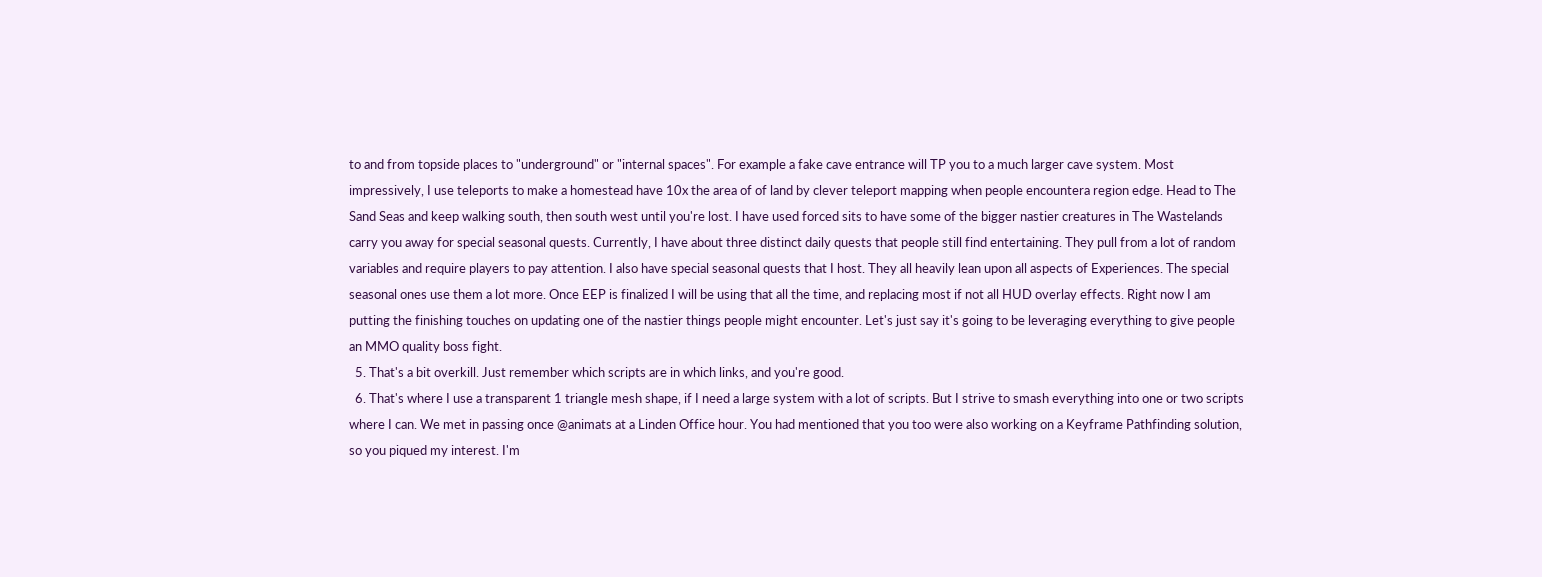to and from topside places to "underground" or "internal spaces". For example a fake cave entrance will TP you to a much larger cave system. Most impressively, I use teleports to make a homestead have 10x the area of of land by clever teleport mapping when people encountera region edge. Head to The Sand Seas and keep walking south, then south west until you're lost. I have used forced sits to have some of the bigger nastier creatures in The Wastelands carry you away for special seasonal quests. Currently, I have about three distinct daily quests that people still find entertaining. They pull from a lot of random variables and require players to pay attention. I also have special seasonal quests that I host. They all heavily lean upon all aspects of Experiences. The special seasonal ones use them a lot more. Once EEP is finalized I will be using that all the time, and replacing most if not all HUD overlay effects. Right now I am putting the finishing touches on updating one of the nastier things people might encounter. Let's just say it's going to be leveraging everything to give people an MMO quality boss fight.
  5. That's a bit overkill. Just remember which scripts are in which links, and you're good.
  6. That's where I use a transparent 1 triangle mesh shape, if I need a large system with a lot of scripts. But I strive to smash everything into one or two scripts where I can. We met in passing once @animats at a Linden Office hour. You had mentioned that you too were also working on a Keyframe Pathfinding solution, so you piqued my interest. I'm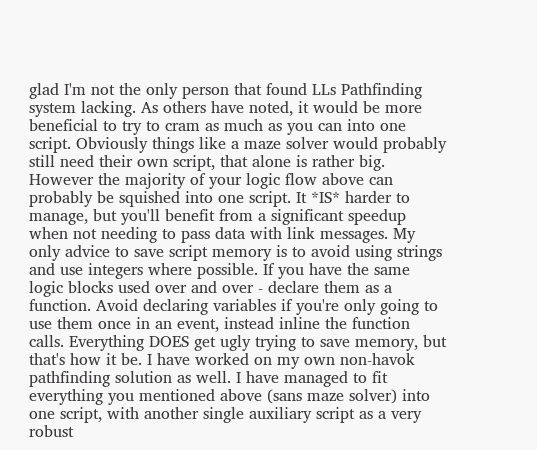glad I'm not the only person that found LLs Pathfinding system lacking. As others have noted, it would be more beneficial to try to cram as much as you can into one script. Obviously things like a maze solver would probably still need their own script, that alone is rather big. However the majority of your logic flow above can probably be squished into one script. It *IS* harder to manage, but you'll benefit from a significant speedup when not needing to pass data with link messages. My only advice to save script memory is to avoid using strings and use integers where possible. If you have the same logic blocks used over and over - declare them as a function. Avoid declaring variables if you're only going to use them once in an event, instead inline the function calls. Everything DOES get ugly trying to save memory, but that's how it be. I have worked on my own non-havok pathfinding solution as well. I have managed to fit everything you mentioned above (sans maze solver) into one script, with another single auxiliary script as a very robust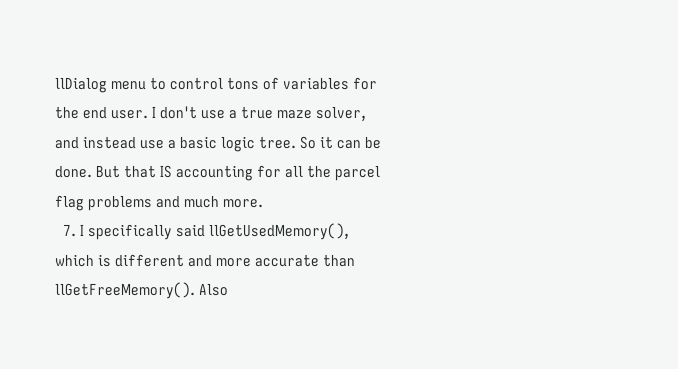llDialog menu to control tons of variables for the end user. I don't use a true maze solver, and instead use a basic logic tree. So it can be done. But that IS accounting for all the parcel flag problems and much more.
  7. I specifically said llGetUsedMemory(), which is different and more accurate than llGetFreeMemory(). Also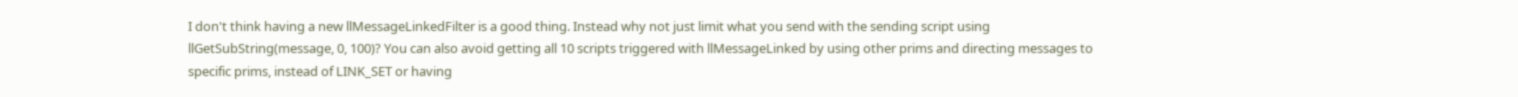I don't think having a new llMessageLinkedFilter is a good thing. Instead why not just limit what you send with the sending script using llGetSubString(message, 0, 100)? You can also avoid getting all 10 scripts triggered with llMessageLinked by using other prims and directing messages to specific prims, instead of LINK_SET or having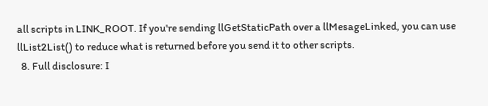all scripts in LINK_ROOT. If you're sending llGetStaticPath over a llMesageLinked, you can use llList2List() to reduce what is returned before you send it to other scripts.
  8. Full disclosure: I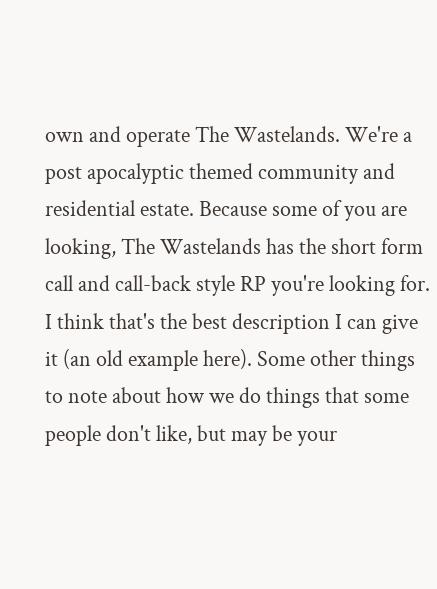own and operate The Wastelands. We're a post apocalyptic themed community and residential estate. Because some of you are looking, The Wastelands has the short form call and call-back style RP you're looking for. I think that's the best description I can give it (an old example here). Some other things to note about how we do things that some people don't like, but may be your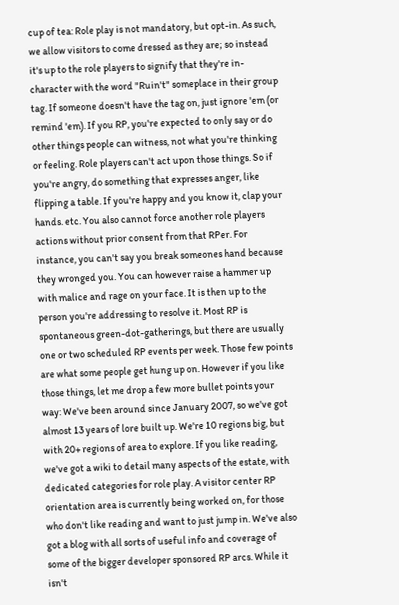cup of tea: Role play is not mandatory, but opt-in. As such, we allow visitors to come dressed as they are; so instead it's up to the role players to signify that they're in-character with the word "Ruin't" someplace in their group tag. If someone doesn't have the tag on, just ignore 'em (or remind 'em). If you RP, you're expected to only say or do other things people can witness, not what you're thinking or feeling. Role players can't act upon those things. So if you're angry, do something that expresses anger, like flipping a table. If you're happy and you know it, clap your hands. etc. You also cannot force another role players actions without prior consent from that RPer. For instance, you can't say you break someones hand because they wronged you. You can however raise a hammer up with malice and rage on your face. It is then up to the person you're addressing to resolve it. Most RP is spontaneous green-dot-gatherings, but there are usually one or two scheduled RP events per week. Those few points are what some people get hung up on. However if you like those things, let me drop a few more bullet points your way: We've been around since January 2007, so we've got almost 13 years of lore built up. We're 10 regions big, but with 20+ regions of area to explore. If you like reading, we've got a wiki to detail many aspects of the estate, with dedicated categories for role play. A visitor center RP orientation area is currently being worked on, for those who don't like reading and want to just jump in. We've also got a blog with all sorts of useful info and coverage of some of the bigger developer sponsored RP arcs. While it isn't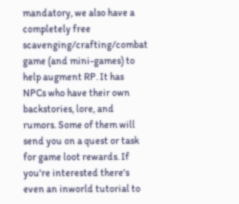mandatory, we also have a completely free scavenging/crafting/combat game (and mini-games) to help augment RP. It has NPCs who have their own backstories, lore, and rumors. Some of them will send you on a quest or task for game loot rewards. If you're interested there's even an inworld tutorial to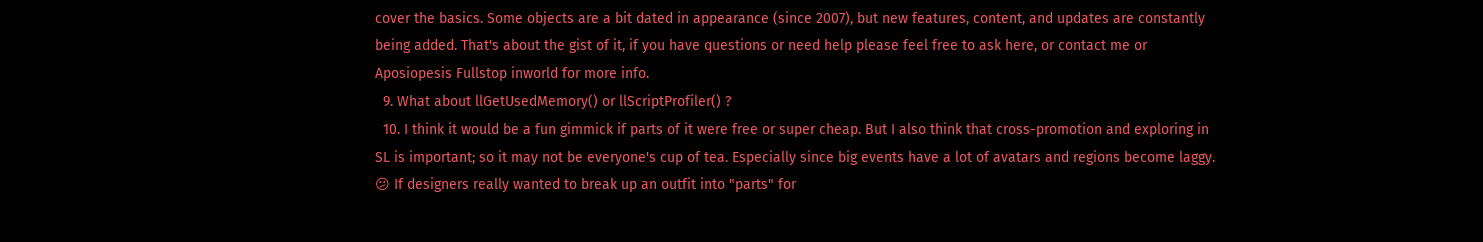cover the basics. Some objects are a bit dated in appearance (since 2007), but new features, content, and updates are constantly being added. That's about the gist of it, if you have questions or need help please feel free to ask here, or contact me or Aposiopesis Fullstop inworld for more info.
  9. What about llGetUsedMemory() or llScriptProfiler() ?
  10. I think it would be a fun gimmick if parts of it were free or super cheap. But I also think that cross-promotion and exploring in SL is important; so it may not be everyone's cup of tea. Especially since big events have a lot of avatars and regions become laggy. 😕 If designers really wanted to break up an outfit into "parts" for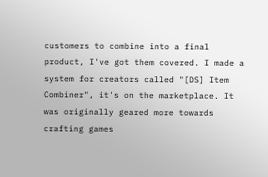customers to combine into a final product, I've got them covered. I made a system for creators called "[DS] Item Combiner", it's on the marketplace. It was originally geared more towards crafting games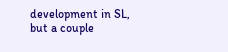development in SL, but a couple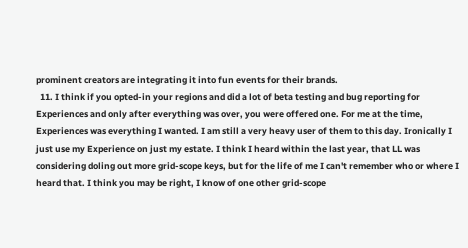prominent creators are integrating it into fun events for their brands.
  11. I think if you opted-in your regions and did a lot of beta testing and bug reporting for Experiences and only after everything was over, you were offered one. For me at the time, Experiences was everything I wanted. I am still a very heavy user of them to this day. Ironically I just use my Experience on just my estate. I think I heard within the last year, that LL was considering doling out more grid-scope keys, but for the life of me I can't remember who or where I heard that. I think you may be right, I know of one other grid-scope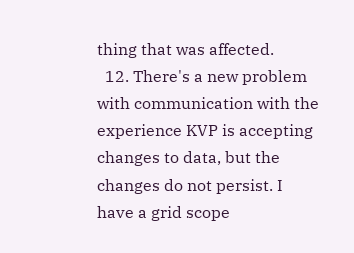thing that was affected.
  12. There's a new problem with communication with the experience KVP is accepting changes to data, but the changes do not persist. I have a grid scope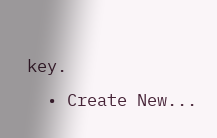key.
  • Create New...